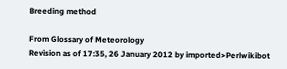Breeding method

From Glossary of Meteorology
Revision as of 17:35, 26 January 2012 by imported>Perlwikibot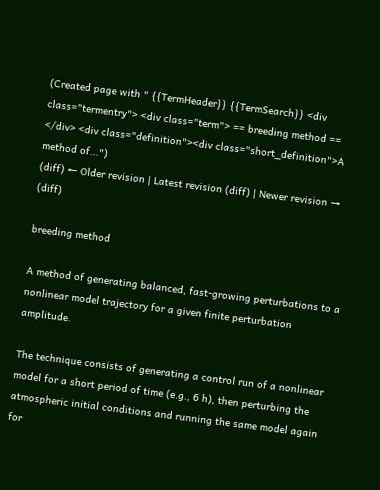(Created page with " {{TermHeader}} {{TermSearch}} <div class="termentry"> <div class="term"> == breeding method == </div> <div class="definition"><div class="short_definition">A method of...")
(diff) ← Older revision | Latest revision (diff) | Newer revision → (diff)

breeding method

A method of generating balanced, fast-growing perturbations to a nonlinear model trajectory for a given finite perturbation amplitude.

The technique consists of generating a control run of a nonlinear model for a short period of time (e.g., 6 h), then perturbing the atmospheric initial conditions and running the same model again for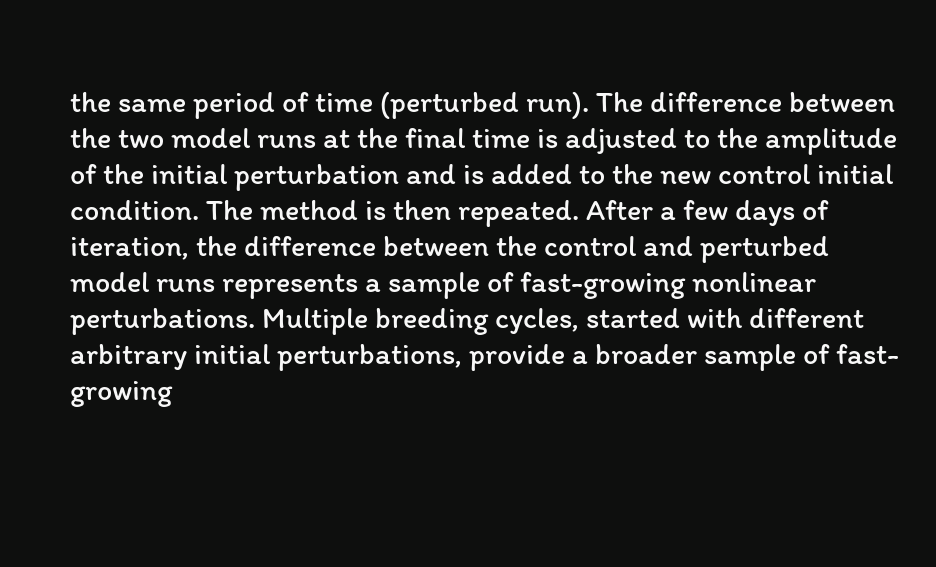the same period of time (perturbed run). The difference between the two model runs at the final time is adjusted to the amplitude of the initial perturbation and is added to the new control initial condition. The method is then repeated. After a few days of iteration, the difference between the control and perturbed model runs represents a sample of fast-growing nonlinear perturbations. Multiple breeding cycles, started with different arbitrary initial perturbations, provide a broader sample of fast-growing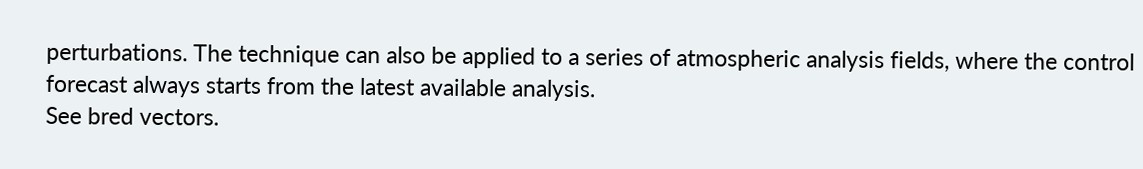perturbations. The technique can also be applied to a series of atmospheric analysis fields, where the control forecast always starts from the latest available analysis.
See bred vectors.